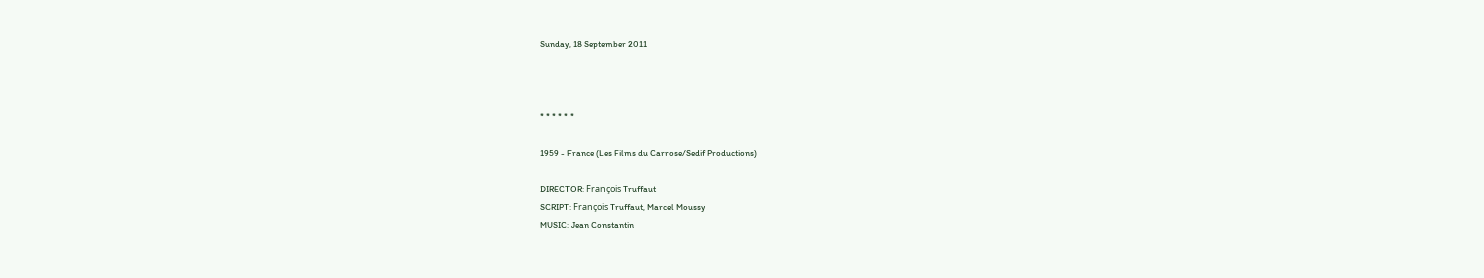Sunday, 18 September 2011



* * * * * *

1959 - France (Les Films du Carrose/Sedif Productions)

DIRECTOR: François Truffaut
SCRIPT: François Truffaut, Marcel Moussy
MUSIC: Jean Constantin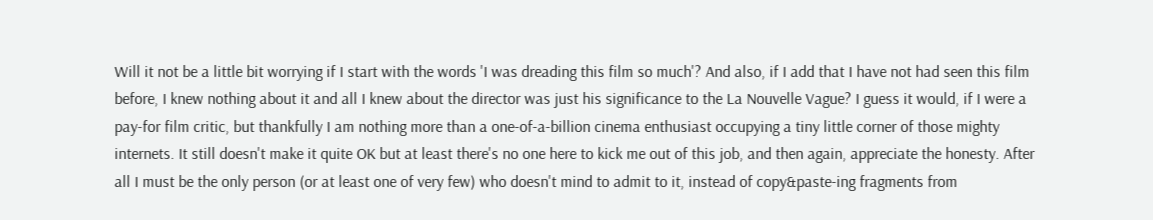Will it not be a little bit worrying if I start with the words 'I was dreading this film so much'? And also, if I add that I have not had seen this film before, I knew nothing about it and all I knew about the director was just his significance to the La Nouvelle Vague? I guess it would, if I were a pay-for film critic, but thankfully I am nothing more than a one-of-a-billion cinema enthusiast occupying a tiny little corner of those mighty internets. It still doesn't make it quite OK but at least there's no one here to kick me out of this job, and then again, appreciate the honesty. After all I must be the only person (or at least one of very few) who doesn't mind to admit to it, instead of copy&paste-ing fragments from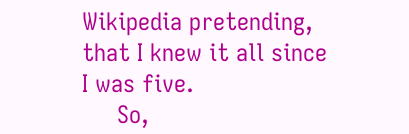Wikipedia pretending, that I knew it all since I was five.
     So,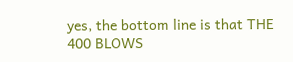yes, the bottom line is that THE 400 BLOWS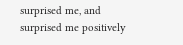surprised me, and surprised me positively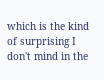which is the kind of surprising I don't mind in the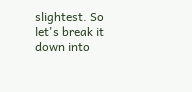slightest. So let's break it down into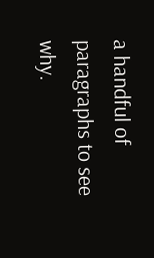a handful of paragraphs to see why.